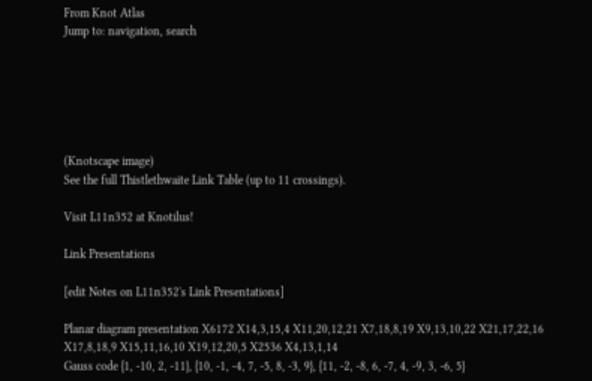From Knot Atlas
Jump to: navigation, search






(Knotscape image)
See the full Thistlethwaite Link Table (up to 11 crossings).

Visit L11n352 at Knotilus!

Link Presentations

[edit Notes on L11n352's Link Presentations]

Planar diagram presentation X6172 X14,3,15,4 X11,20,12,21 X7,18,8,19 X9,13,10,22 X21,17,22,16 X17,8,18,9 X15,11,16,10 X19,12,20,5 X2536 X4,13,1,14
Gauss code {1, -10, 2, -11}, {10, -1, -4, 7, -5, 8, -3, 9}, {11, -2, -8, 6, -7, 4, -9, 3, -6, 5}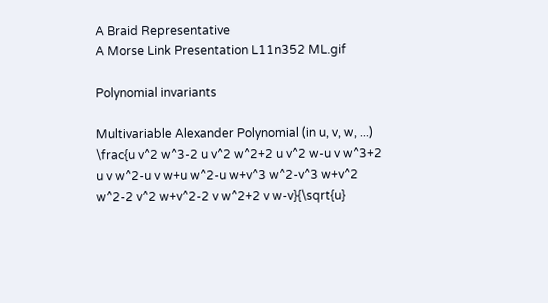A Braid Representative
A Morse Link Presentation L11n352 ML.gif

Polynomial invariants

Multivariable Alexander Polynomial (in u, v, w, ...) \frac{u v^2 w^3-2 u v^2 w^2+2 u v^2 w-u v w^3+2 u v w^2-u v w+u w^2-u w+v^3 w^2-v^3 w+v^2 w^2-2 v^2 w+v^2-2 v w^2+2 v w-v}{\sqrt{u}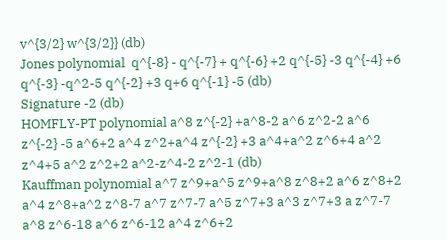v^{3/2} w^{3/2}} (db)
Jones polynomial  q^{-8} - q^{-7} + q^{-6} +2 q^{-5} -3 q^{-4} +6 q^{-3} -q^2-5 q^{-2} +3 q+6 q^{-1} -5 (db)
Signature -2 (db)
HOMFLY-PT polynomial a^8 z^{-2} +a^8-2 a^6 z^2-2 a^6 z^{-2} -5 a^6+2 a^4 z^2+a^4 z^{-2} +3 a^4+a^2 z^6+4 a^2 z^4+5 a^2 z^2+2 a^2-z^4-2 z^2-1 (db)
Kauffman polynomial a^7 z^9+a^5 z^9+a^8 z^8+2 a^6 z^8+2 a^4 z^8+a^2 z^8-7 a^7 z^7-7 a^5 z^7+3 a^3 z^7+3 a z^7-7 a^8 z^6-18 a^6 z^6-12 a^4 z^6+2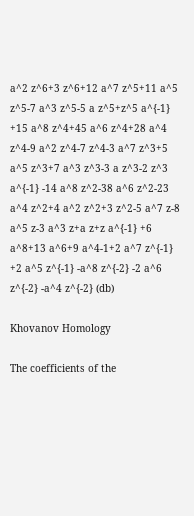a^2 z^6+3 z^6+12 a^7 z^5+11 a^5 z^5-7 a^3 z^5-5 a z^5+z^5 a^{-1} +15 a^8 z^4+45 a^6 z^4+28 a^4 z^4-9 a^2 z^4-7 z^4-3 a^7 z^3+5 a^5 z^3+7 a^3 z^3-3 a z^3-2 z^3 a^{-1} -14 a^8 z^2-38 a^6 z^2-23 a^4 z^2+4 a^2 z^2+3 z^2-5 a^7 z-8 a^5 z-3 a^3 z+a z+z a^{-1} +6 a^8+13 a^6+9 a^4-1+2 a^7 z^{-1} +2 a^5 z^{-1} -a^8 z^{-2} -2 a^6 z^{-2} -a^4 z^{-2} (db)

Khovanov Homology

The coefficients of the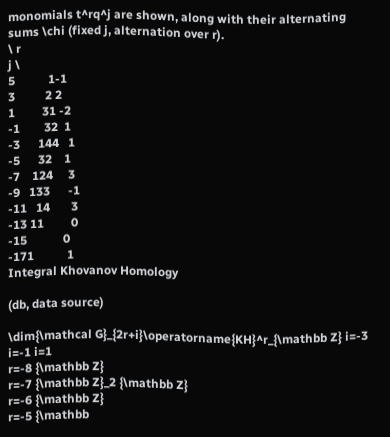monomials t^rq^j are shown, along with their alternating sums \chi (fixed j, alternation over r).
\ r
j \
5           1-1
3          2 2
1         31 -2
-1        32  1
-3      144   1
-5      32    1
-7    124     3
-9   133      -1
-11   14       3
-13 11         0
-15            0
-171           1
Integral Khovanov Homology

(db, data source)

\dim{\mathcal G}_{2r+i}\operatorname{KH}^r_{\mathbb Z} i=-3 i=-1 i=1
r=-8 {\mathbb Z}
r=-7 {\mathbb Z}_2 {\mathbb Z}
r=-6 {\mathbb Z}
r=-5 {\mathbb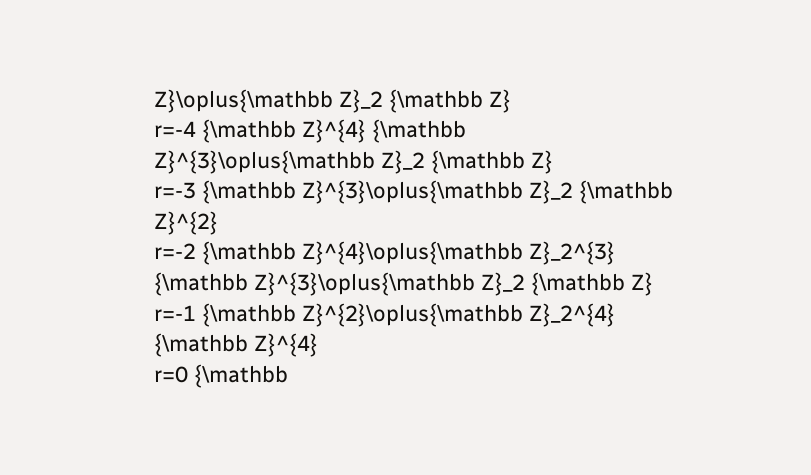Z}\oplus{\mathbb Z}_2 {\mathbb Z}
r=-4 {\mathbb Z}^{4} {\mathbb Z}^{3}\oplus{\mathbb Z}_2 {\mathbb Z}
r=-3 {\mathbb Z}^{3}\oplus{\mathbb Z}_2 {\mathbb Z}^{2}
r=-2 {\mathbb Z}^{4}\oplus{\mathbb Z}_2^{3} {\mathbb Z}^{3}\oplus{\mathbb Z}_2 {\mathbb Z}
r=-1 {\mathbb Z}^{2}\oplus{\mathbb Z}_2^{4} {\mathbb Z}^{4}
r=0 {\mathbb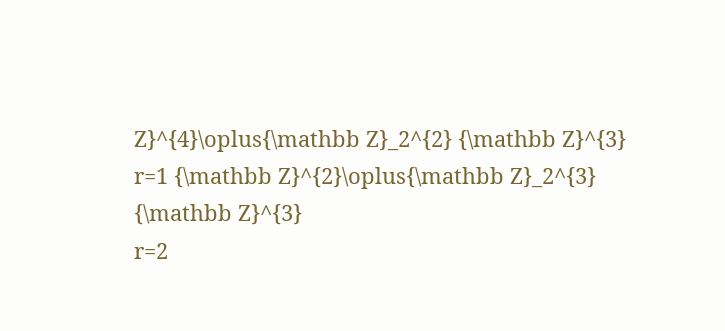Z}^{4}\oplus{\mathbb Z}_2^{2} {\mathbb Z}^{3}
r=1 {\mathbb Z}^{2}\oplus{\mathbb Z}_2^{3} {\mathbb Z}^{3}
r=2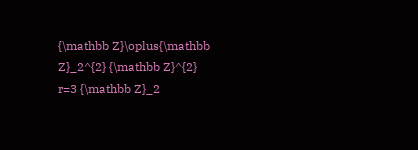{\mathbb Z}\oplus{\mathbb Z}_2^{2} {\mathbb Z}^{2}
r=3 {\mathbb Z}_2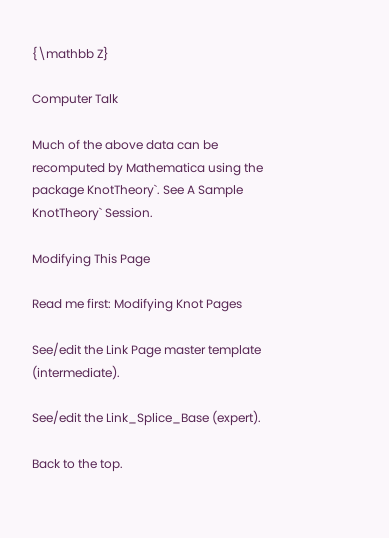{\mathbb Z}

Computer Talk

Much of the above data can be recomputed by Mathematica using the package KnotTheory`. See A Sample KnotTheory` Session.

Modifying This Page

Read me first: Modifying Knot Pages

See/edit the Link Page master template (intermediate).

See/edit the Link_Splice_Base (expert).

Back to the top.